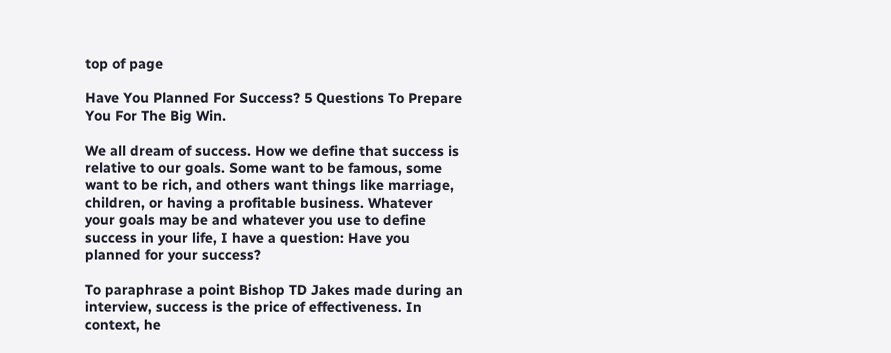top of page

Have You Planned For Success? 5 Questions To Prepare You For The Big Win.

We all dream of success. How we define that success is relative to our goals. Some want to be famous, some want to be rich, and others want things like marriage, children, or having a profitable business. Whatever your goals may be and whatever you use to define success in your life, I have a question: Have you planned for your success?

To paraphrase a point Bishop TD Jakes made during an interview, success is the price of effectiveness. In context, he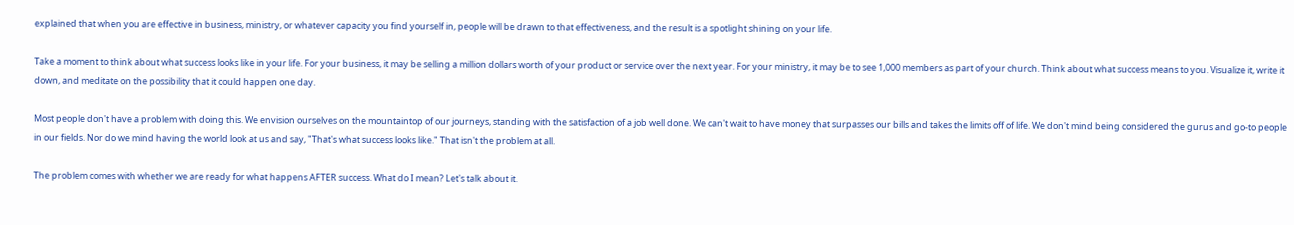explained that when you are effective in business, ministry, or whatever capacity you find yourself in, people will be drawn to that effectiveness, and the result is a spotlight shining on your life.

Take a moment to think about what success looks like in your life. For your business, it may be selling a million dollars worth of your product or service over the next year. For your ministry, it may be to see 1,000 members as part of your church. Think about what success means to you. Visualize it, write it down, and meditate on the possibility that it could happen one day.

Most people don't have a problem with doing this. We envision ourselves on the mountaintop of our journeys, standing with the satisfaction of a job well done. We can't wait to have money that surpasses our bills and takes the limits off of life. We don't mind being considered the gurus and go-to people in our fields. Nor do we mind having the world look at us and say, "That's what success looks like." That isn't the problem at all.

The problem comes with whether we are ready for what happens AFTER success. What do I mean? Let's talk about it.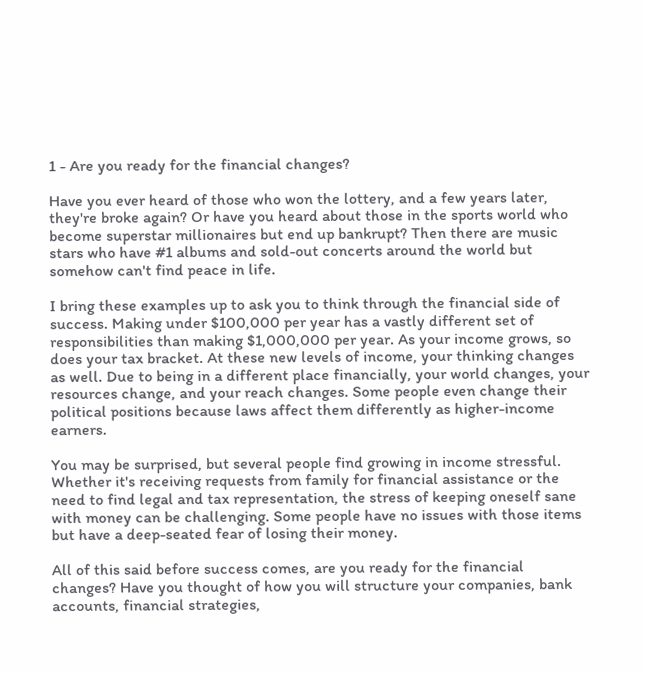1 - Are you ready for the financial changes?

Have you ever heard of those who won the lottery, and a few years later, they're broke again? Or have you heard about those in the sports world who become superstar millionaires but end up bankrupt? Then there are music stars who have #1 albums and sold-out concerts around the world but somehow can't find peace in life.

I bring these examples up to ask you to think through the financial side of success. Making under $100,000 per year has a vastly different set of responsibilities than making $1,000,000 per year. As your income grows, so does your tax bracket. At these new levels of income, your thinking changes as well. Due to being in a different place financially, your world changes, your resources change, and your reach changes. Some people even change their political positions because laws affect them differently as higher-income earners.

You may be surprised, but several people find growing in income stressful. Whether it's receiving requests from family for financial assistance or the need to find legal and tax representation, the stress of keeping oneself sane with money can be challenging. Some people have no issues with those items but have a deep-seated fear of losing their money.

All of this said before success comes, are you ready for the financial changes? Have you thought of how you will structure your companies, bank accounts, financial strategies,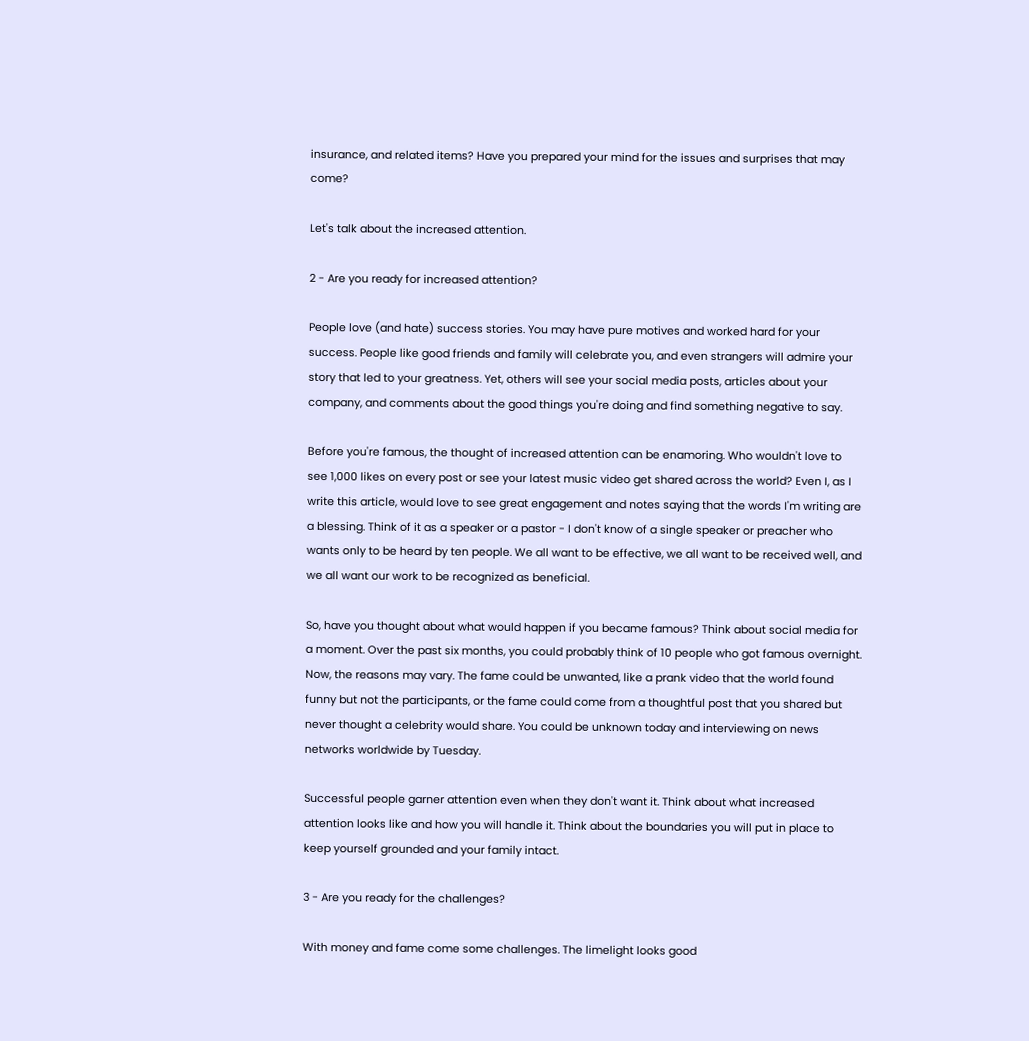insurance, and related items? Have you prepared your mind for the issues and surprises that may come?

Let's talk about the increased attention.

2 - Are you ready for increased attention?

People love (and hate) success stories. You may have pure motives and worked hard for your success. People like good friends and family will celebrate you, and even strangers will admire your story that led to your greatness. Yet, others will see your social media posts, articles about your company, and comments about the good things you're doing and find something negative to say.

Before you're famous, the thought of increased attention can be enamoring. Who wouldn't love to see 1,000 likes on every post or see your latest music video get shared across the world? Even I, as I write this article, would love to see great engagement and notes saying that the words I'm writing are a blessing. Think of it as a speaker or a pastor - I don't know of a single speaker or preacher who wants only to be heard by ten people. We all want to be effective, we all want to be received well, and we all want our work to be recognized as beneficial.

So, have you thought about what would happen if you became famous? Think about social media for a moment. Over the past six months, you could probably think of 10 people who got famous overnight. Now, the reasons may vary. The fame could be unwanted, like a prank video that the world found funny but not the participants, or the fame could come from a thoughtful post that you shared but never thought a celebrity would share. You could be unknown today and interviewing on news networks worldwide by Tuesday.

Successful people garner attention even when they don't want it. Think about what increased attention looks like and how you will handle it. Think about the boundaries you will put in place to keep yourself grounded and your family intact.

3 - Are you ready for the challenges?

With money and fame come some challenges. The limelight looks good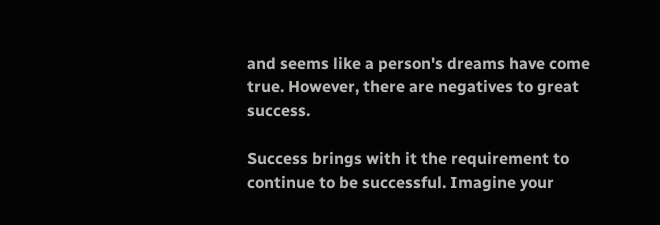and seems like a person's dreams have come true. However, there are negatives to great success.

Success brings with it the requirement to continue to be successful. Imagine your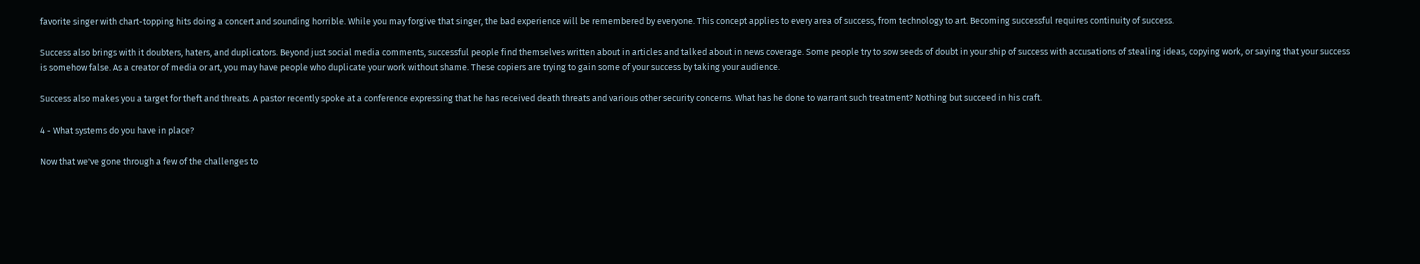favorite singer with chart-topping hits doing a concert and sounding horrible. While you may forgive that singer, the bad experience will be remembered by everyone. This concept applies to every area of success, from technology to art. Becoming successful requires continuity of success.

Success also brings with it doubters, haters, and duplicators. Beyond just social media comments, successful people find themselves written about in articles and talked about in news coverage. Some people try to sow seeds of doubt in your ship of success with accusations of stealing ideas, copying work, or saying that your success is somehow false. As a creator of media or art, you may have people who duplicate your work without shame. These copiers are trying to gain some of your success by taking your audience.

Success also makes you a target for theft and threats. A pastor recently spoke at a conference expressing that he has received death threats and various other security concerns. What has he done to warrant such treatment? Nothing but succeed in his craft.

4 - What systems do you have in place?

Now that we've gone through a few of the challenges to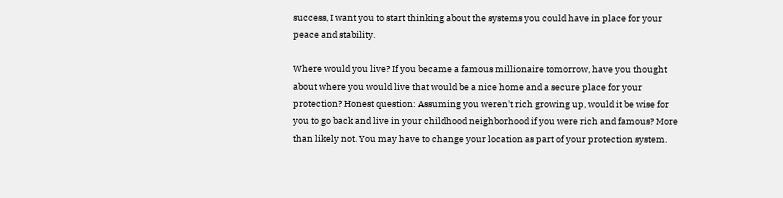success, I want you to start thinking about the systems you could have in place for your peace and stability.

Where would you live? If you became a famous millionaire tomorrow, have you thought about where you would live that would be a nice home and a secure place for your protection? Honest question: Assuming you weren't rich growing up, would it be wise for you to go back and live in your childhood neighborhood if you were rich and famous? More than likely not. You may have to change your location as part of your protection system.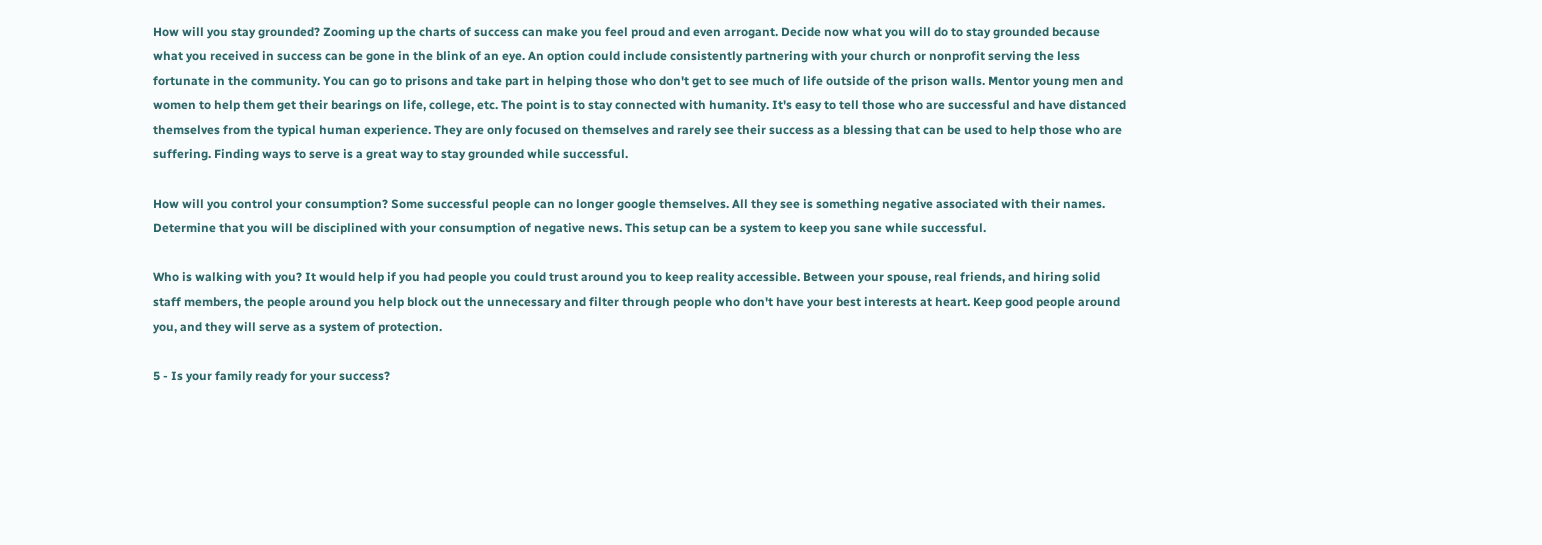How will you stay grounded? Zooming up the charts of success can make you feel proud and even arrogant. Decide now what you will do to stay grounded because what you received in success can be gone in the blink of an eye. An option could include consistently partnering with your church or nonprofit serving the less fortunate in the community. You can go to prisons and take part in helping those who don't get to see much of life outside of the prison walls. Mentor young men and women to help them get their bearings on life, college, etc. The point is to stay connected with humanity. It's easy to tell those who are successful and have distanced themselves from the typical human experience. They are only focused on themselves and rarely see their success as a blessing that can be used to help those who are suffering. Finding ways to serve is a great way to stay grounded while successful.

How will you control your consumption? Some successful people can no longer google themselves. All they see is something negative associated with their names. Determine that you will be disciplined with your consumption of negative news. This setup can be a system to keep you sane while successful.

Who is walking with you? It would help if you had people you could trust around you to keep reality accessible. Between your spouse, real friends, and hiring solid staff members, the people around you help block out the unnecessary and filter through people who don't have your best interests at heart. Keep good people around you, and they will serve as a system of protection.

5 - Is your family ready for your success?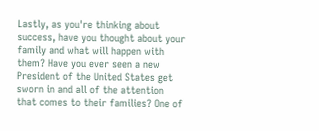Lastly, as you're thinking about success, have you thought about your family and what will happen with them? Have you ever seen a new President of the United States get sworn in and all of the attention that comes to their families? One of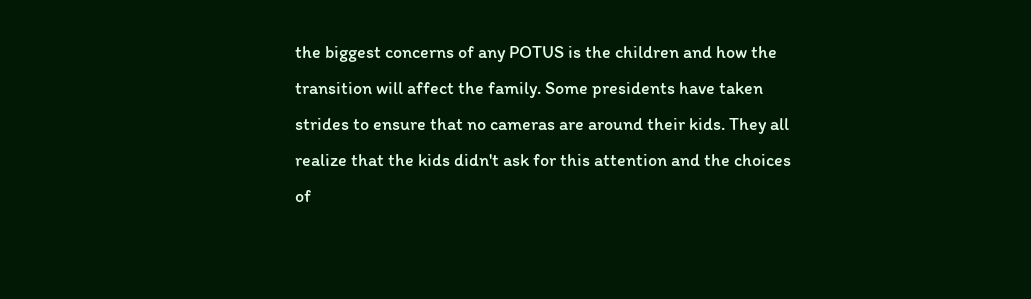the biggest concerns of any POTUS is the children and how the transition will affect the family. Some presidents have taken strides to ensure that no cameras are around their kids. They all realize that the kids didn't ask for this attention and the choices of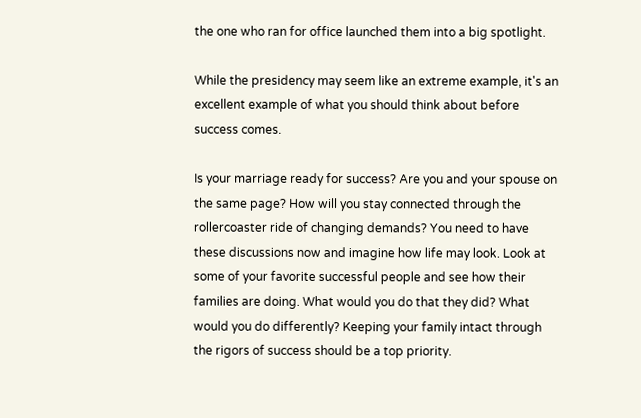the one who ran for office launched them into a big spotlight.

While the presidency may seem like an extreme example, it's an excellent example of what you should think about before success comes.

Is your marriage ready for success? Are you and your spouse on the same page? How will you stay connected through the rollercoaster ride of changing demands? You need to have these discussions now and imagine how life may look. Look at some of your favorite successful people and see how their families are doing. What would you do that they did? What would you do differently? Keeping your family intact through the rigors of success should be a top priority.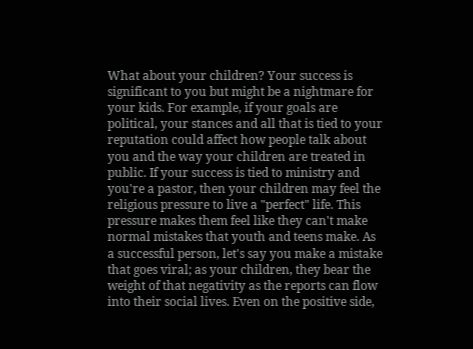What about your children? Your success is significant to you but might be a nightmare for your kids. For example, if your goals are political, your stances and all that is tied to your reputation could affect how people talk about you and the way your children are treated in public. If your success is tied to ministry and you're a pastor, then your children may feel the religious pressure to live a "perfect" life. This pressure makes them feel like they can't make normal mistakes that youth and teens make. As a successful person, let's say you make a mistake that goes viral; as your children, they bear the weight of that negativity as the reports can flow into their social lives. Even on the positive side,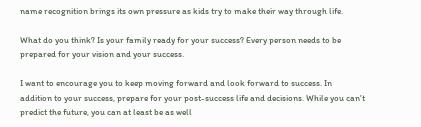name recognition brings its own pressure as kids try to make their way through life.

What do you think? Is your family ready for your success? Every person needs to be prepared for your vision and your success.

I want to encourage you to keep moving forward and look forward to success. In addition to your success, prepare for your post-success life and decisions. While you can't predict the future, you can at least be as well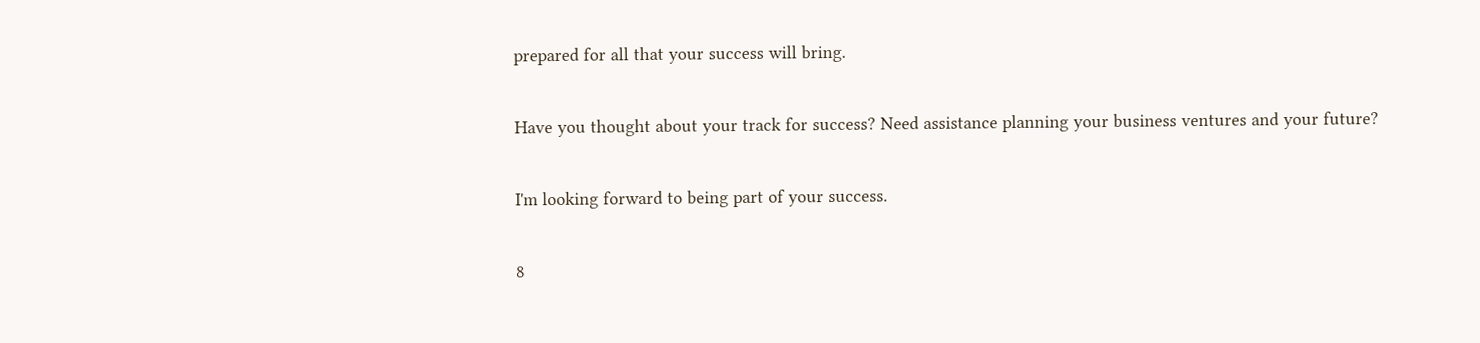prepared for all that your success will bring.

Have you thought about your track for success? Need assistance planning your business ventures and your future?

I'm looking forward to being part of your success.

8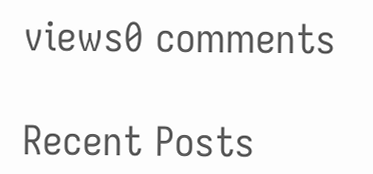views0 comments

Recent Posts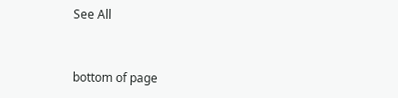See All


bottom of page